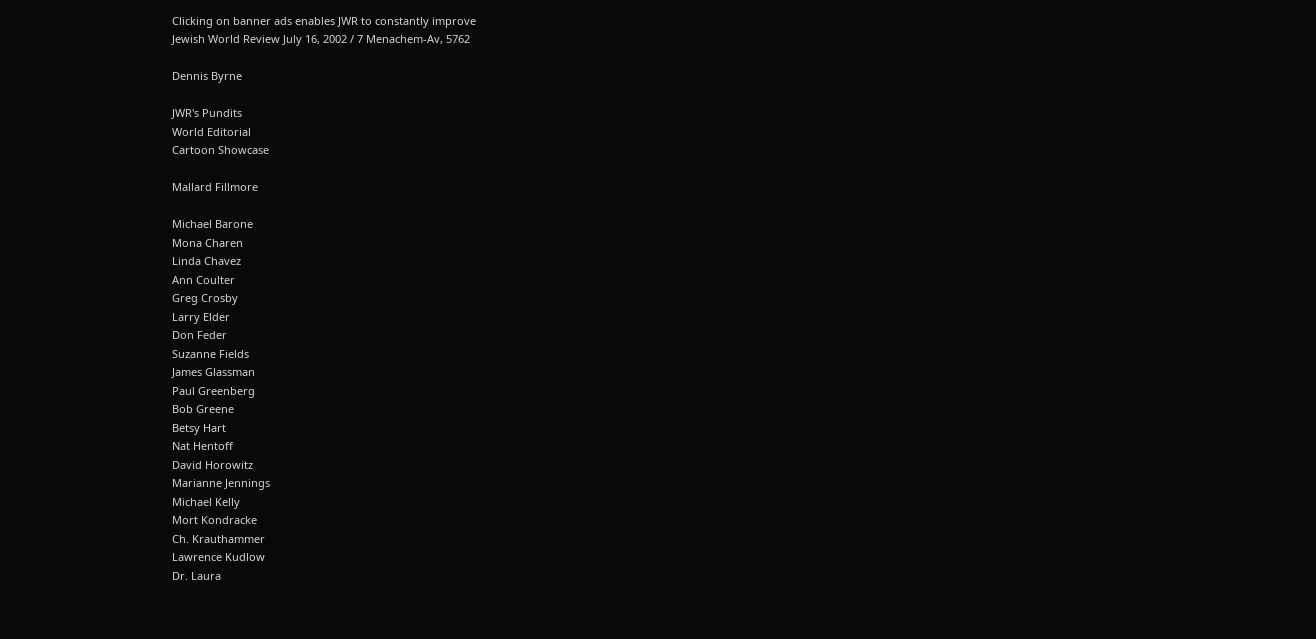Clicking on banner ads enables JWR to constantly improve
Jewish World Review July 16, 2002 / 7 Menachem-Av, 5762

Dennis Byrne

JWR's Pundits
World Editorial
Cartoon Showcase

Mallard Fillmore

Michael Barone
Mona Charen
Linda Chavez
Ann Coulter
Greg Crosby
Larry Elder
Don Feder
Suzanne Fields
James Glassman
Paul Greenberg
Bob Greene
Betsy Hart
Nat Hentoff
David Horowitz
Marianne Jennings
Michael Kelly
Mort Kondracke
Ch. Krauthammer
Lawrence Kudlow
Dr. Laura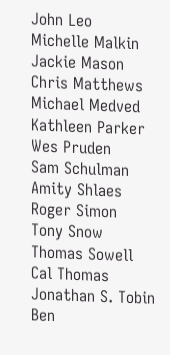John Leo
Michelle Malkin
Jackie Mason
Chris Matthews
Michael Medved
Kathleen Parker
Wes Pruden
Sam Schulman
Amity Shlaes
Roger Simon
Tony Snow
Thomas Sowell
Cal Thomas
Jonathan S. Tobin
Ben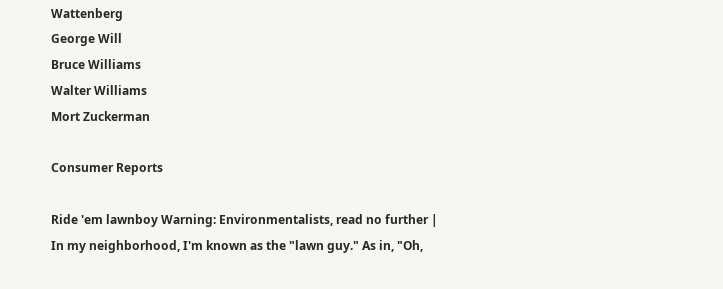Wattenberg
George Will
Bruce Williams
Walter Williams
Mort Zuckerman

Consumer Reports

Ride 'em lawnboy Warning: Environmentalists, read no further | In my neighborhood, I'm known as the "lawn guy." As in, "Oh,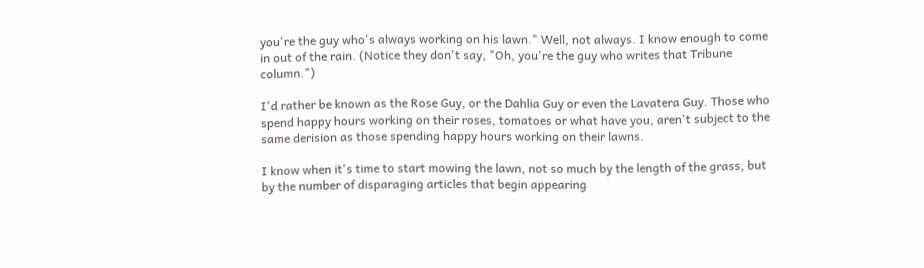you're the guy who's always working on his lawn." Well, not always. I know enough to come in out of the rain. (Notice they don't say, "Oh, you're the guy who writes that Tribune column.")

I'd rather be known as the Rose Guy, or the Dahlia Guy or even the Lavatera Guy. Those who spend happy hours working on their roses, tomatoes or what have you, aren't subject to the same derision as those spending happy hours working on their lawns.

I know when it's time to start mowing the lawn, not so much by the length of the grass, but by the number of disparaging articles that begin appearing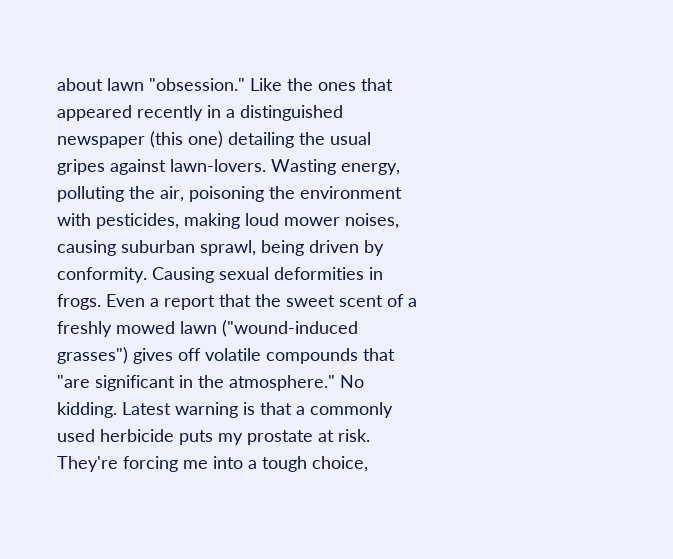about lawn "obsession." Like the ones that appeared recently in a distinguished newspaper (this one) detailing the usual gripes against lawn-lovers. Wasting energy, polluting the air, poisoning the environment with pesticides, making loud mower noises, causing suburban sprawl, being driven by conformity. Causing sexual deformities in frogs. Even a report that the sweet scent of a freshly mowed lawn ("wound-induced grasses") gives off volatile compounds that "are significant in the atmosphere." No kidding. Latest warning is that a commonly used herbicide puts my prostate at risk. They're forcing me into a tough choice,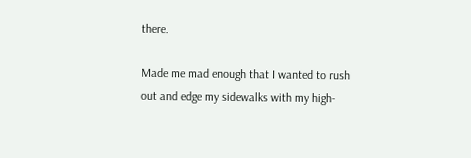there.

Made me mad enough that I wanted to rush out and edge my sidewalks with my high-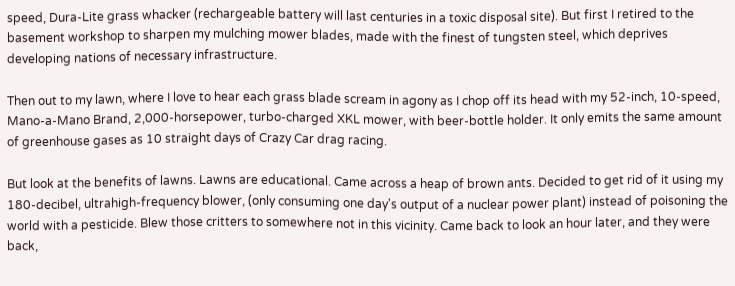speed, Dura-Lite grass whacker (rechargeable battery will last centuries in a toxic disposal site). But first I retired to the basement workshop to sharpen my mulching mower blades, made with the finest of tungsten steel, which deprives developing nations of necessary infrastructure.

Then out to my lawn, where I love to hear each grass blade scream in agony as I chop off its head with my 52-inch, 10-speed, Mano-a-Mano Brand, 2,000-horsepower, turbo-charged XKL mower, with beer-bottle holder. It only emits the same amount of greenhouse gases as 10 straight days of Crazy Car drag racing.

But look at the benefits of lawns. Lawns are educational. Came across a heap of brown ants. Decided to get rid of it using my 180-decibel, ultrahigh-frequency blower, (only consuming one day's output of a nuclear power plant) instead of poisoning the world with a pesticide. Blew those critters to somewhere not in this vicinity. Came back to look an hour later, and they were back,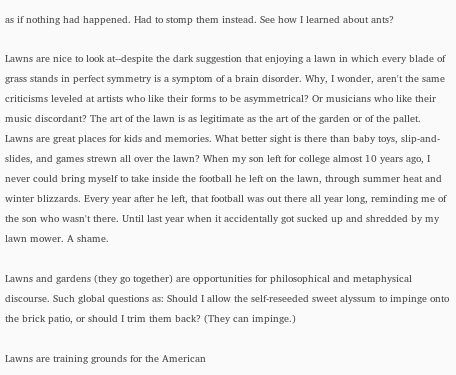as if nothing had happened. Had to stomp them instead. See how I learned about ants?

Lawns are nice to look at--despite the dark suggestion that enjoying a lawn in which every blade of grass stands in perfect symmetry is a symptom of a brain disorder. Why, I wonder, aren't the same criticisms leveled at artists who like their forms to be asymmetrical? Or musicians who like their music discordant? The art of the lawn is as legitimate as the art of the garden or of the pallet. Lawns are great places for kids and memories. What better sight is there than baby toys, slip-and-slides, and games strewn all over the lawn? When my son left for college almost 10 years ago, I never could bring myself to take inside the football he left on the lawn, through summer heat and winter blizzards. Every year after he left, that football was out there all year long, reminding me of the son who wasn't there. Until last year when it accidentally got sucked up and shredded by my lawn mower. A shame.

Lawns and gardens (they go together) are opportunities for philosophical and metaphysical discourse. Such global questions as: Should I allow the self-reseeded sweet alyssum to impinge onto the brick patio, or should I trim them back? (They can impinge.)

Lawns are training grounds for the American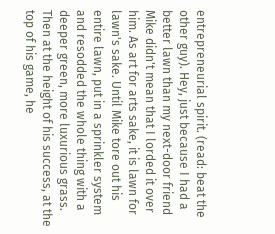entrepreneurial spirit. (read: beat the other guy). Hey, just because I had a better lawn than my next-door friend Mike didn't mean that I lorded it over him. As art for arts sake, it is lawn for lawn's sake. Until Mike tore out his entire lawn, put in a sprinkler system and resodded the whole thing with a deeper green, more luxurious grass. Then at the height of his success, at the top of his game, he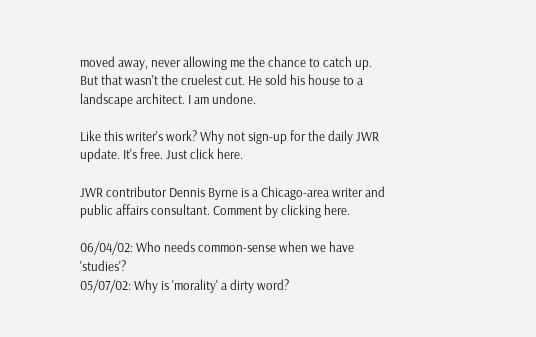moved away, never allowing me the chance to catch up. But that wasn't the cruelest cut. He sold his house to a landscape architect. I am undone.

Like this writer's work? Why not sign-up for the daily JWR update. It's free. Just click here.

JWR contributor Dennis Byrne is a Chicago-area writer and public affairs consultant. Comment by clicking here.

06/04/02: Who needs common-sense when we have 'studies'?
05/07/02: Why is 'morality' a dirty word?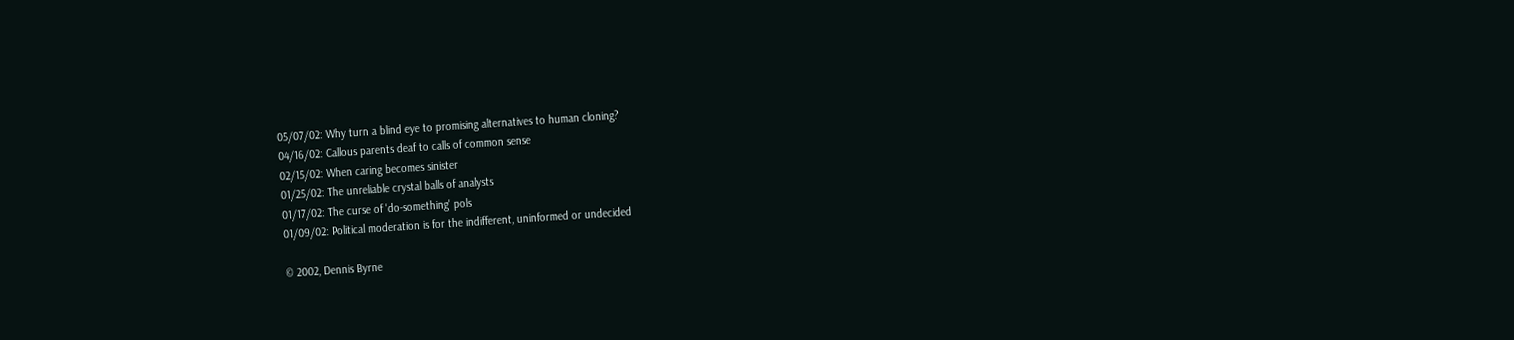05/07/02: Why turn a blind eye to promising alternatives to human cloning?
04/16/02: Callous parents deaf to calls of common sense
02/15/02: When caring becomes sinister
01/25/02: The unreliable crystal balls of analysts
01/17/02: The curse of 'do-something' pols
01/09/02: Political moderation is for the indifferent, uninformed or undecided

© 2002, Dennis Byrne